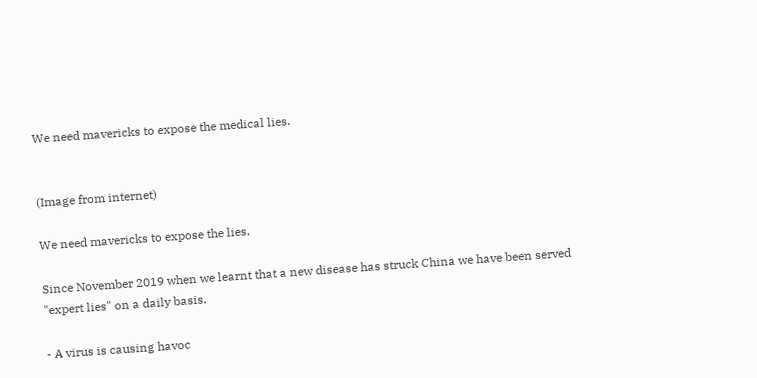We need mavericks to expose the medical lies.


(Image from internet)

We need mavericks to expose the lies.

Since November 2019 when we learnt that a new disease has struck China we have been served "expert lies" on a daily basis.

- A virus is causing havoc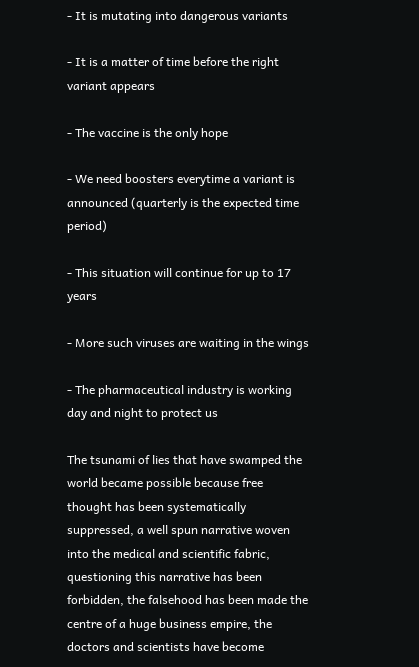- It is mutating into dangerous variants

- It is a matter of time before the right variant appears

- The vaccine is the only hope

- We need boosters everytime a variant is announced (quarterly is the expected time period)

- This situation will continue for up to 17 years

- More such viruses are waiting in the wings

- The pharmaceutical industry is working day and night to protect us

The tsunami of lies that have swamped the world became possible because free thought has been systematically suppressed, a well spun narrative woven into the medical and scientific fabric, questioning this narrative has been forbidden, the falsehood has been made the centre of a huge business empire, the doctors and scientists have become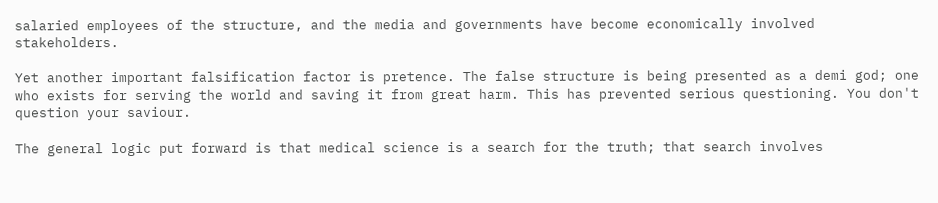salaried employees of the structure, and the media and governments have become economically involved stakeholders.

Yet another important falsification factor is pretence. The false structure is being presented as a demi god; one who exists for serving the world and saving it from great harm. This has prevented serious questioning. You don't question your saviour.

The general logic put forward is that medical science is a search for the truth; that search involves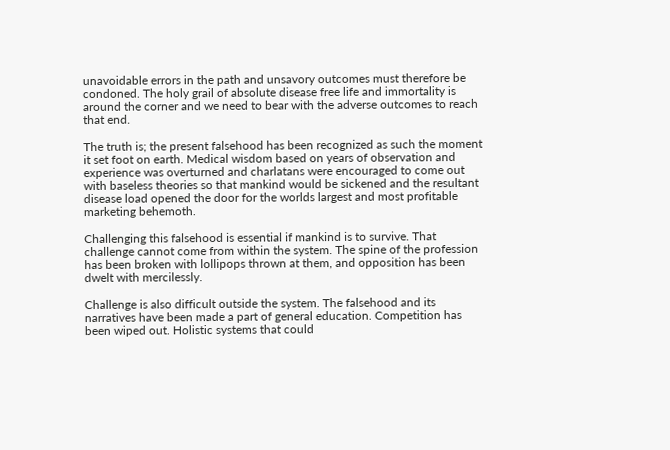unavoidable errors in the path and unsavory outcomes must therefore be condoned. The holy grail of absolute disease free life and immortality is around the corner and we need to bear with the adverse outcomes to reach that end.

The truth is; the present falsehood has been recognized as such the moment it set foot on earth. Medical wisdom based on years of observation and experience was overturned and charlatans were encouraged to come out with baseless theories so that mankind would be sickened and the resultant disease load opened the door for the worlds largest and most profitable marketing behemoth.

Challenging this falsehood is essential if mankind is to survive. That challenge cannot come from within the system. The spine of the profession has been broken with lollipops thrown at them, and opposition has been dwelt with mercilessly.

Challenge is also difficult outside the system. The falsehood and its narratives have been made a part of general education. Competition has been wiped out. Holistic systems that could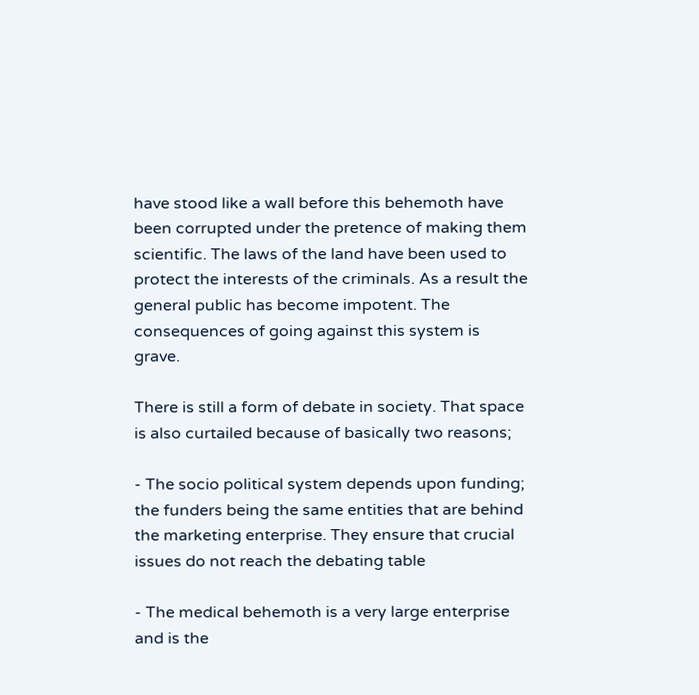have stood like a wall before this behemoth have been corrupted under the pretence of making them scientific. The laws of the land have been used to protect the interests of the criminals. As a result the general public has become impotent. The consequences of going against this system is grave.

There is still a form of debate in society. That space is also curtailed because of basically two reasons;

- The socio political system depends upon funding; the funders being the same entities that are behind the marketing enterprise. They ensure that crucial issues do not reach the debating table

- The medical behemoth is a very large enterprise and is the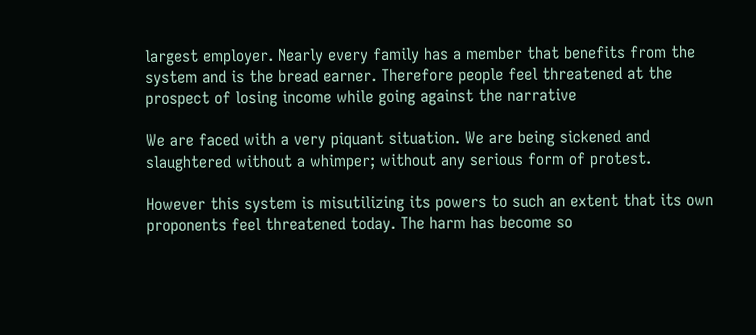largest employer. Nearly every family has a member that benefits from the system and is the bread earner. Therefore people feel threatened at the prospect of losing income while going against the narrative

We are faced with a very piquant situation. We are being sickened and slaughtered without a whimper; without any serious form of protest.

However this system is misutilizing its powers to such an extent that its own proponents feel threatened today. The harm has become so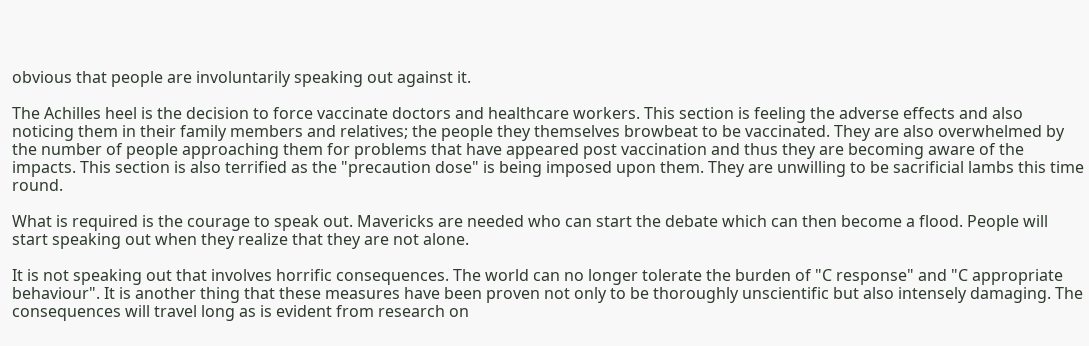obvious that people are involuntarily speaking out against it.

The Achilles heel is the decision to force vaccinate doctors and healthcare workers. This section is feeling the adverse effects and also noticing them in their family members and relatives; the people they themselves browbeat to be vaccinated. They are also overwhelmed by the number of people approaching them for problems that have appeared post vaccination and thus they are becoming aware of the impacts. This section is also terrified as the "precaution dose" is being imposed upon them. They are unwilling to be sacrificial lambs this time round.

What is required is the courage to speak out. Mavericks are needed who can start the debate which can then become a flood. People will start speaking out when they realize that they are not alone.

It is not speaking out that involves horrific consequences. The world can no longer tolerate the burden of "C response" and "C appropriate behaviour". It is another thing that these measures have been proven not only to be thoroughly unscientific but also intensely damaging. The consequences will travel long as is evident from research on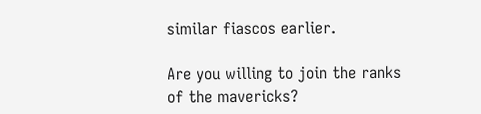similar fiascos earlier.

Are you willing to join the ranks of the mavericks?